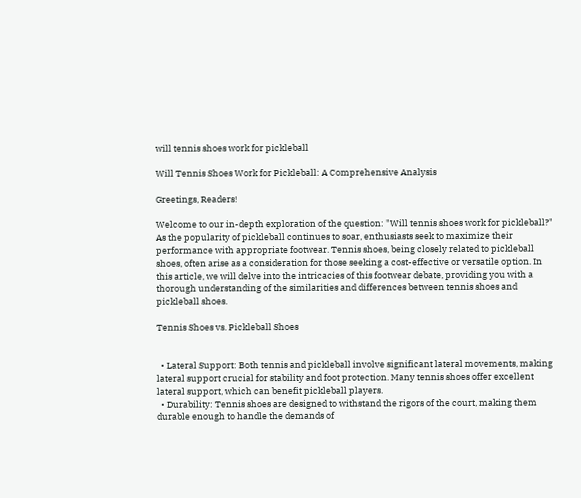will tennis shoes work for pickleball

Will Tennis Shoes Work for Pickleball: A Comprehensive Analysis

Greetings, Readers!

Welcome to our in-depth exploration of the question: "Will tennis shoes work for pickleball?" As the popularity of pickleball continues to soar, enthusiasts seek to maximize their performance with appropriate footwear. Tennis shoes, being closely related to pickleball shoes, often arise as a consideration for those seeking a cost-effective or versatile option. In this article, we will delve into the intricacies of this footwear debate, providing you with a thorough understanding of the similarities and differences between tennis shoes and pickleball shoes.

Tennis Shoes vs. Pickleball Shoes


  • Lateral Support: Both tennis and pickleball involve significant lateral movements, making lateral support crucial for stability and foot protection. Many tennis shoes offer excellent lateral support, which can benefit pickleball players.
  • Durability: Tennis shoes are designed to withstand the rigors of the court, making them durable enough to handle the demands of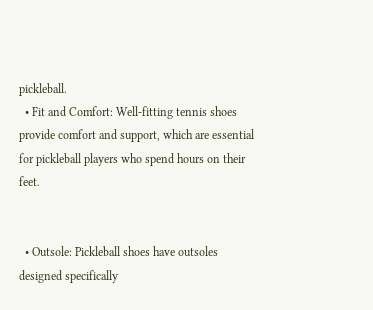pickleball.
  • Fit and Comfort: Well-fitting tennis shoes provide comfort and support, which are essential for pickleball players who spend hours on their feet.


  • Outsole: Pickleball shoes have outsoles designed specifically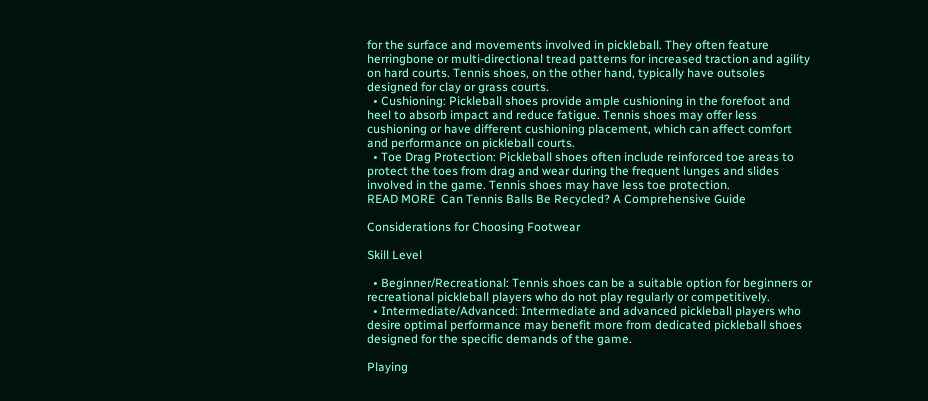for the surface and movements involved in pickleball. They often feature herringbone or multi-directional tread patterns for increased traction and agility on hard courts. Tennis shoes, on the other hand, typically have outsoles designed for clay or grass courts.
  • Cushioning: Pickleball shoes provide ample cushioning in the forefoot and heel to absorb impact and reduce fatigue. Tennis shoes may offer less cushioning or have different cushioning placement, which can affect comfort and performance on pickleball courts.
  • Toe Drag Protection: Pickleball shoes often include reinforced toe areas to protect the toes from drag and wear during the frequent lunges and slides involved in the game. Tennis shoes may have less toe protection.
READ MORE  Can Tennis Balls Be Recycled? A Comprehensive Guide

Considerations for Choosing Footwear

Skill Level

  • Beginner/Recreational: Tennis shoes can be a suitable option for beginners or recreational pickleball players who do not play regularly or competitively.
  • Intermediate/Advanced: Intermediate and advanced pickleball players who desire optimal performance may benefit more from dedicated pickleball shoes designed for the specific demands of the game.

Playing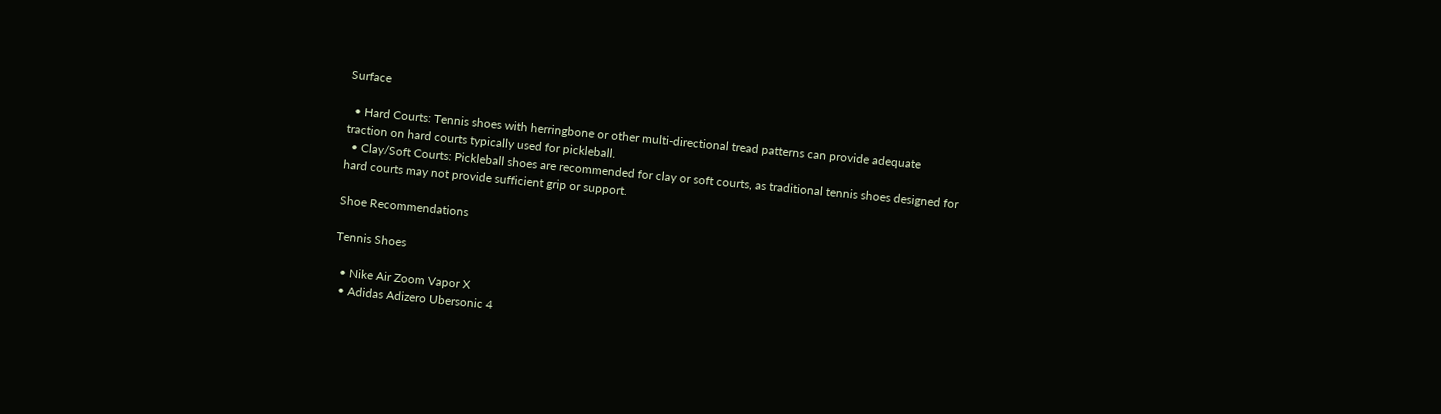Surface

  • Hard Courts: Tennis shoes with herringbone or other multi-directional tread patterns can provide adequate traction on hard courts typically used for pickleball.
  • Clay/Soft Courts: Pickleball shoes are recommended for clay or soft courts, as traditional tennis shoes designed for hard courts may not provide sufficient grip or support.

Shoe Recommendations

Tennis Shoes

  • Nike Air Zoom Vapor X
  • Adidas Adizero Ubersonic 4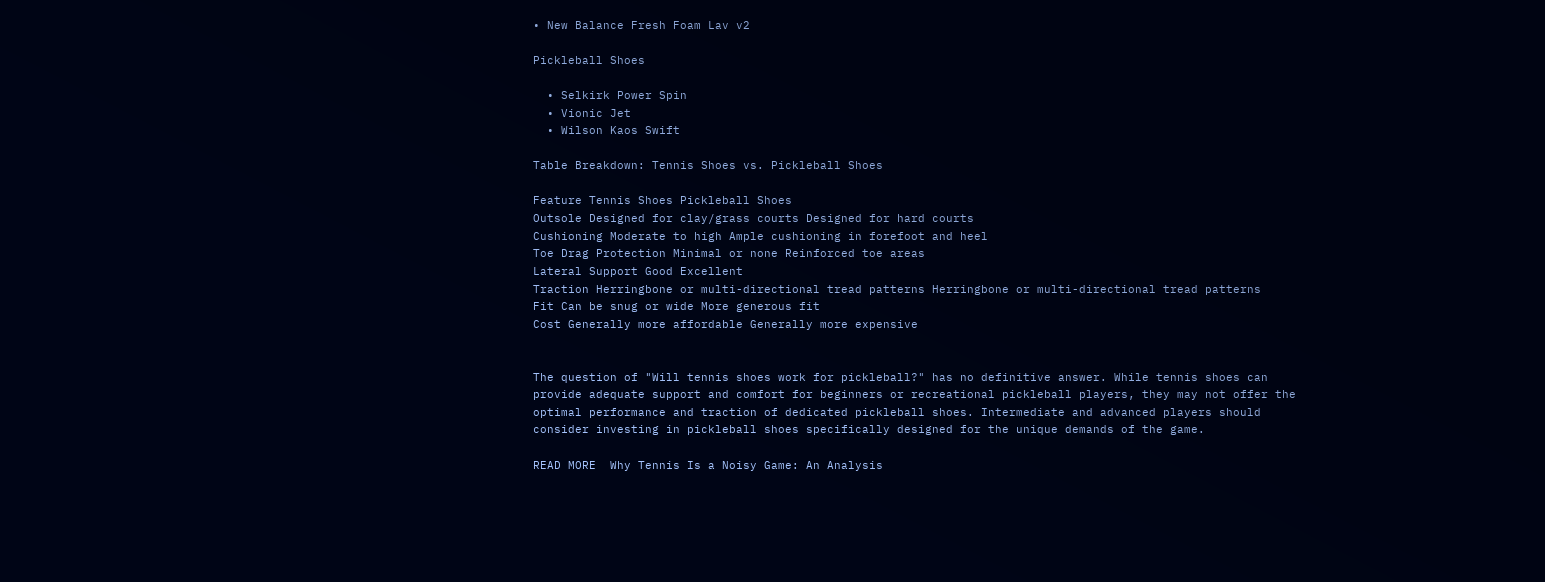• New Balance Fresh Foam Lav v2

Pickleball Shoes

  • Selkirk Power Spin
  • Vionic Jet
  • Wilson Kaos Swift

Table Breakdown: Tennis Shoes vs. Pickleball Shoes

Feature Tennis Shoes Pickleball Shoes
Outsole Designed for clay/grass courts Designed for hard courts
Cushioning Moderate to high Ample cushioning in forefoot and heel
Toe Drag Protection Minimal or none Reinforced toe areas
Lateral Support Good Excellent
Traction Herringbone or multi-directional tread patterns Herringbone or multi-directional tread patterns
Fit Can be snug or wide More generous fit
Cost Generally more affordable Generally more expensive


The question of "Will tennis shoes work for pickleball?" has no definitive answer. While tennis shoes can provide adequate support and comfort for beginners or recreational pickleball players, they may not offer the optimal performance and traction of dedicated pickleball shoes. Intermediate and advanced players should consider investing in pickleball shoes specifically designed for the unique demands of the game.

READ MORE  Why Tennis Is a Noisy Game: An Analysis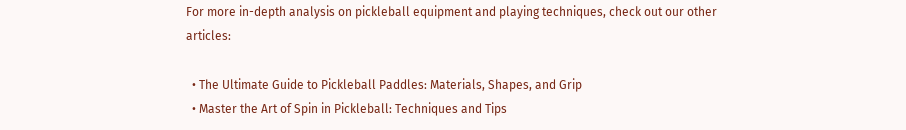For more in-depth analysis on pickleball equipment and playing techniques, check out our other articles:

  • The Ultimate Guide to Pickleball Paddles: Materials, Shapes, and Grip
  • Master the Art of Spin in Pickleball: Techniques and Tips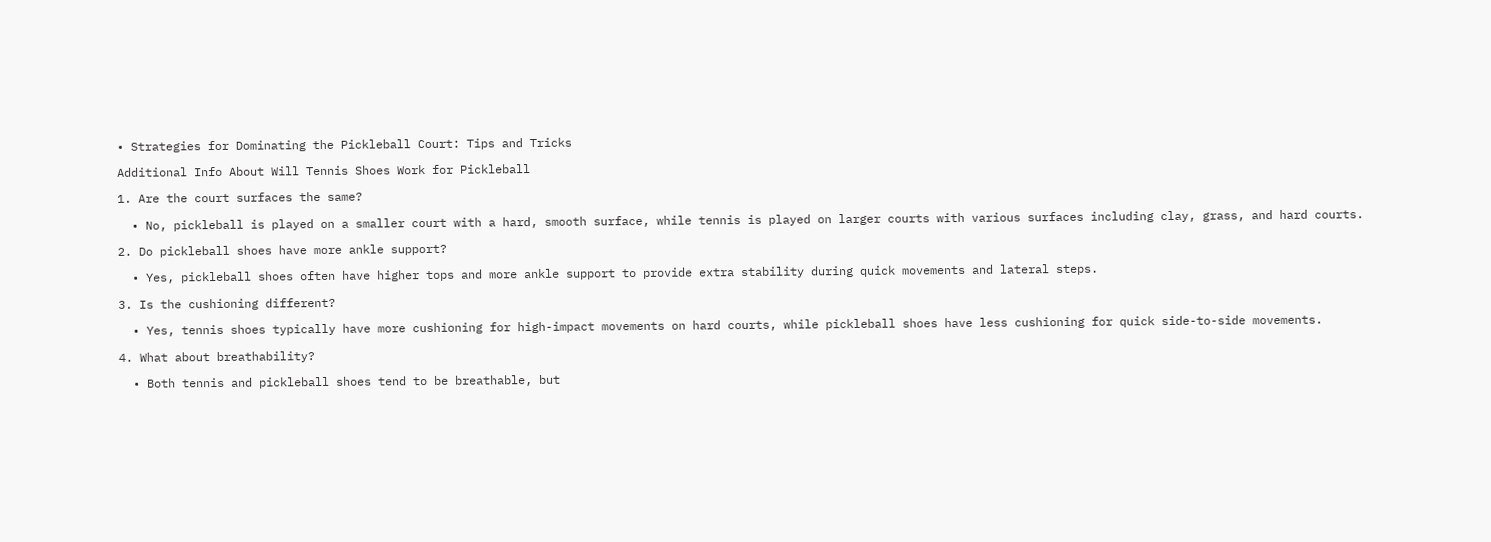• Strategies for Dominating the Pickleball Court: Tips and Tricks

Additional Info About Will Tennis Shoes Work for Pickleball

1. Are the court surfaces the same?

  • No, pickleball is played on a smaller court with a hard, smooth surface, while tennis is played on larger courts with various surfaces including clay, grass, and hard courts.

2. Do pickleball shoes have more ankle support?

  • Yes, pickleball shoes often have higher tops and more ankle support to provide extra stability during quick movements and lateral steps.

3. Is the cushioning different?

  • Yes, tennis shoes typically have more cushioning for high-impact movements on hard courts, while pickleball shoes have less cushioning for quick side-to-side movements.

4. What about breathability?

  • Both tennis and pickleball shoes tend to be breathable, but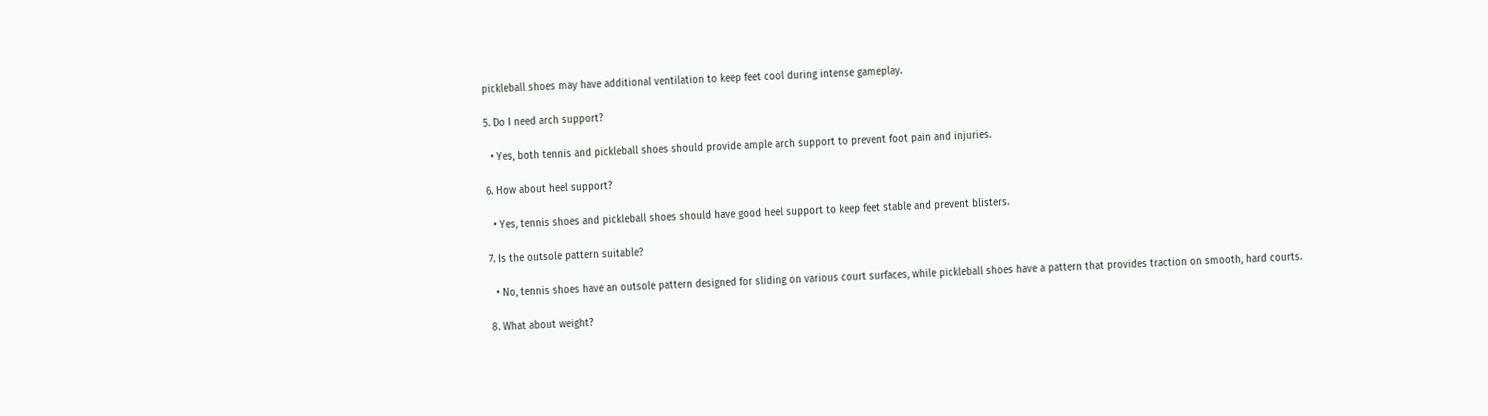pickleball shoes may have additional ventilation to keep feet cool during intense gameplay.

5. Do I need arch support?

  • Yes, both tennis and pickleball shoes should provide ample arch support to prevent foot pain and injuries.

6. How about heel support?

  • Yes, tennis shoes and pickleball shoes should have good heel support to keep feet stable and prevent blisters.

7. Is the outsole pattern suitable?

  • No, tennis shoes have an outsole pattern designed for sliding on various court surfaces, while pickleball shoes have a pattern that provides traction on smooth, hard courts.

8. What about weight?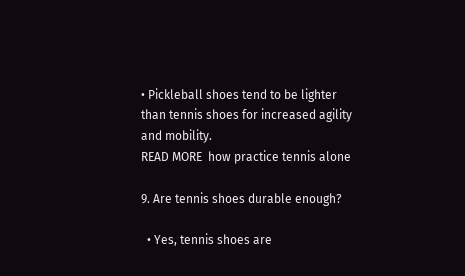• Pickleball shoes tend to be lighter than tennis shoes for increased agility and mobility.
READ MORE  how practice tennis alone

9. Are tennis shoes durable enough?

  • Yes, tennis shoes are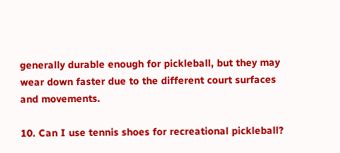generally durable enough for pickleball, but they may wear down faster due to the different court surfaces and movements.

10. Can I use tennis shoes for recreational pickleball?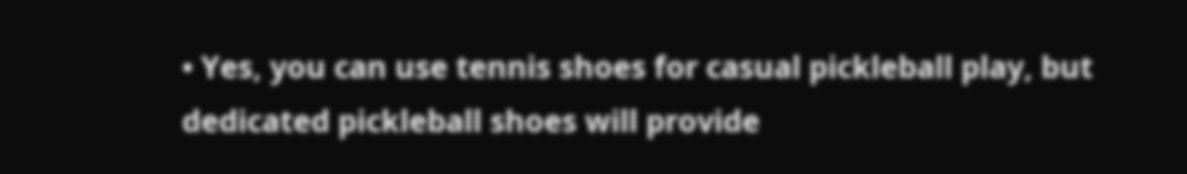• Yes, you can use tennis shoes for casual pickleball play, but dedicated pickleball shoes will provide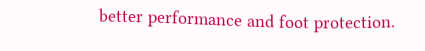better performance and foot protection.